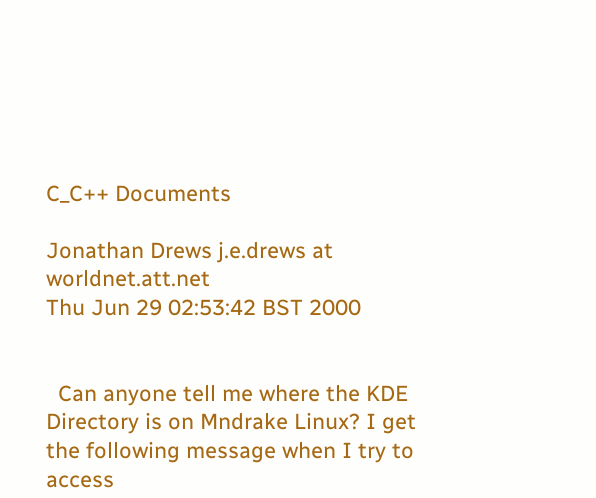C_C++ Documents

Jonathan Drews j.e.drews at worldnet.att.net
Thu Jun 29 02:53:42 BST 2000


  Can anyone tell me where the KDE Directory is on Mndrake Linux? I get
the following message when I try to access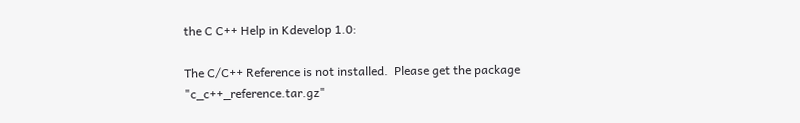the C C++ Help in Kdevelop 1.0:

The C/C++ Reference is not installed.  Please get the package
"c_c++_reference.tar.gz"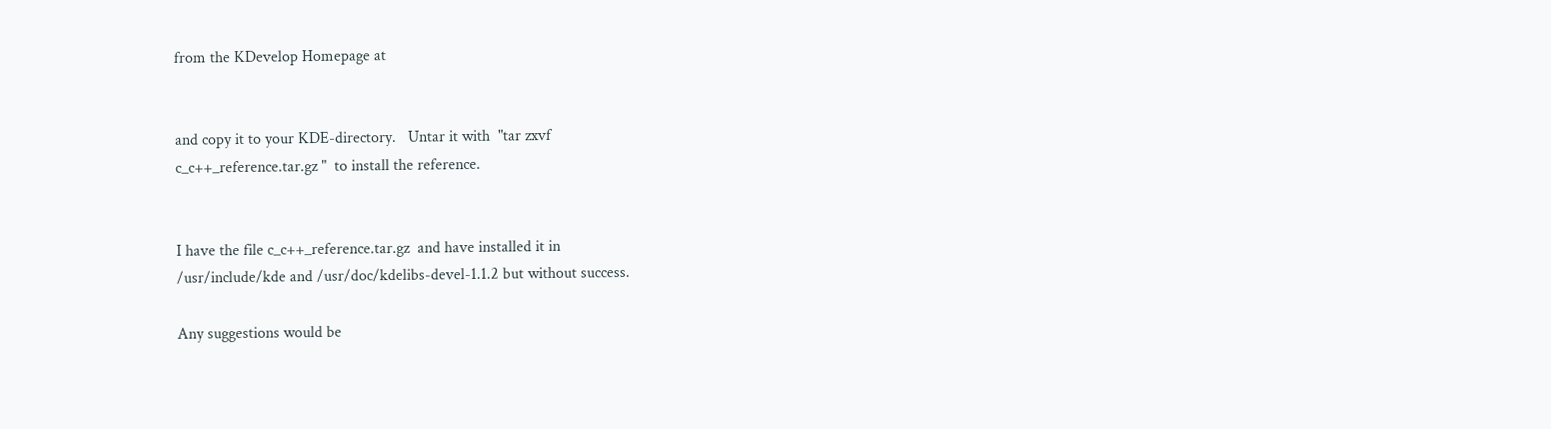from the KDevelop Homepage at


and copy it to your KDE-directory.   Untar it with  "tar zxvf
c_c++_reference.tar.gz "  to install the reference.


I have the file c_c++_reference.tar.gz  and have installed it in
/usr/include/kde and /usr/doc/kdelibs-devel-1.1.2 but without success.

Any suggestions would be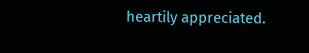heartily appreciated.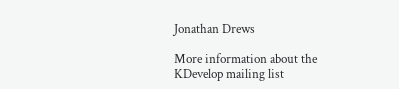Jonathan Drews

More information about the KDevelop mailing list